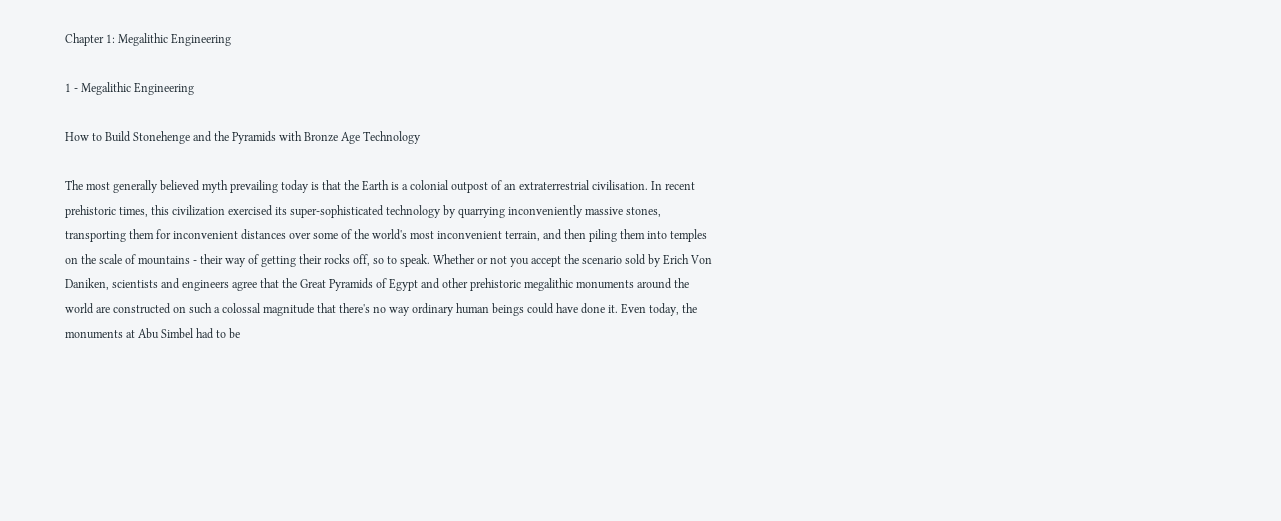Chapter 1: Megalithic Engineering

1 - Megalithic Engineering

How to Build Stonehenge and the Pyramids with Bronze Age Technology

The most generally believed myth prevailing today is that the Earth is a colonial outpost of an extraterrestrial civilisation. In recent prehistoric times, this civilization exercised its super-sophisticated technology by quarrying inconveniently massive stones, transporting them for inconvenient distances over some of the world's most inconvenient terrain, and then piling them into temples on the scale of mountains - their way of getting their rocks off, so to speak. Whether or not you accept the scenario sold by Erich Von Daniken, scientists and engineers agree that the Great Pyramids of Egypt and other prehistoric megalithic monuments around the world are constructed on such a colossal magnitude that there's no way ordinary human beings could have done it. Even today, the monuments at Abu Simbel had to be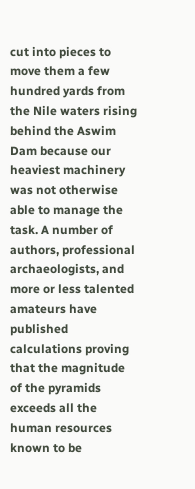cut into pieces to move them a few hundred yards from the Nile waters rising behind the Aswim Dam because our heaviest machinery was not otherwise able to manage the task. A number of authors, professional archaeologists, and more or less talented amateurs have published calculations proving that the magnitude of the pyramids exceeds all the human resources known to be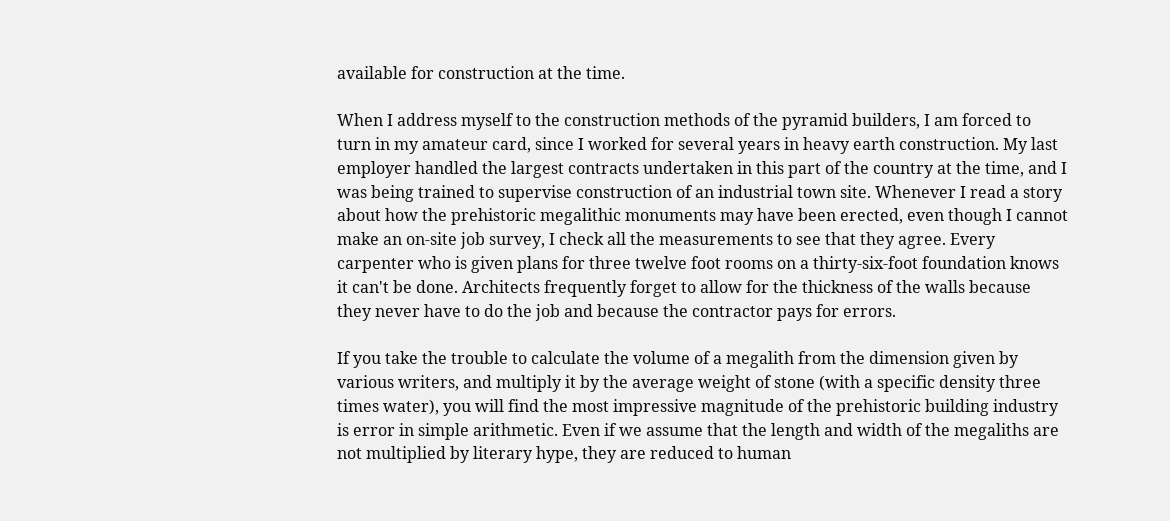available for construction at the time.

When I address myself to the construction methods of the pyramid builders, I am forced to turn in my amateur card, since I worked for several years in heavy earth construction. My last employer handled the largest contracts undertaken in this part of the country at the time, and I was being trained to supervise construction of an industrial town site. Whenever I read a story about how the prehistoric megalithic monuments may have been erected, even though I cannot make an on-site job survey, I check all the measurements to see that they agree. Every carpenter who is given plans for three twelve foot rooms on a thirty-six-foot foundation knows it can't be done. Architects frequently forget to allow for the thickness of the walls because they never have to do the job and because the contractor pays for errors.

If you take the trouble to calculate the volume of a megalith from the dimension given by various writers, and multiply it by the average weight of stone (with a specific density three times water), you will find the most impressive magnitude of the prehistoric building industry is error in simple arithmetic. Even if we assume that the length and width of the megaliths are not multiplied by literary hype, they are reduced to human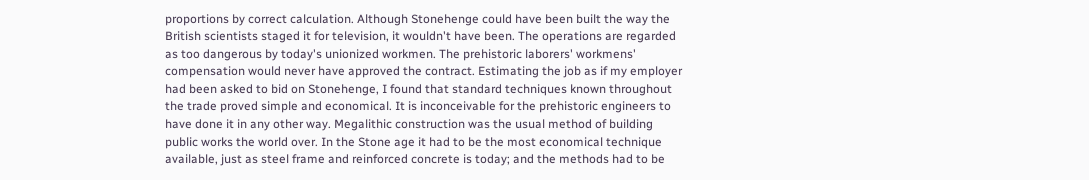proportions by correct calculation. Although Stonehenge could have been built the way the British scientists staged it for television, it wouldn't have been. The operations are regarded as too dangerous by today's unionized workmen. The prehistoric laborers' workmens' compensation would never have approved the contract. Estimating the job as if my employer had been asked to bid on Stonehenge, I found that standard techniques known throughout the trade proved simple and economical. It is inconceivable for the prehistoric engineers to have done it in any other way. Megalithic construction was the usual method of building public works the world over. In the Stone age it had to be the most economical technique available, just as steel frame and reinforced concrete is today; and the methods had to be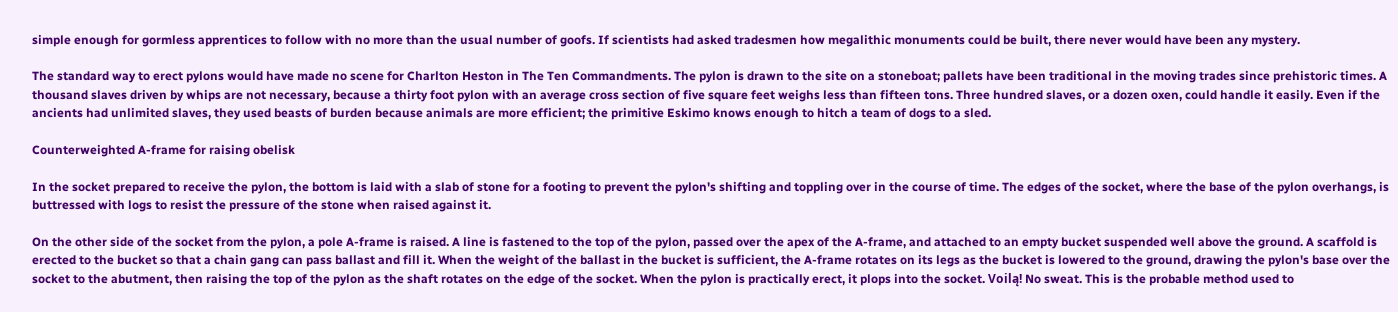simple enough for gormless apprentices to follow with no more than the usual number of goofs. If scientists had asked tradesmen how megalithic monuments could be built, there never would have been any mystery.

The standard way to erect pylons would have made no scene for Charlton Heston in The Ten Commandments. The pylon is drawn to the site on a stoneboat; pallets have been traditional in the moving trades since prehistoric times. A thousand slaves driven by whips are not necessary, because a thirty foot pylon with an average cross section of five square feet weighs less than fifteen tons. Three hundred slaves, or a dozen oxen, could handle it easily. Even if the ancients had unlimited slaves, they used beasts of burden because animals are more efficient; the primitive Eskimo knows enough to hitch a team of dogs to a sled.

Counterweighted A-frame for raising obelisk

In the socket prepared to receive the pylon, the bottom is laid with a slab of stone for a footing to prevent the pylon's shifting and toppling over in the course of time. The edges of the socket, where the base of the pylon overhangs, is buttressed with logs to resist the pressure of the stone when raised against it.

On the other side of the socket from the pylon, a pole A-frame is raised. A line is fastened to the top of the pylon, passed over the apex of the A-frame, and attached to an empty bucket suspended well above the ground. A scaffold is erected to the bucket so that a chain gang can pass ballast and fill it. When the weight of the ballast in the bucket is sufficient, the A-frame rotates on its legs as the bucket is lowered to the ground, drawing the pylon's base over the socket to the abutment, then raising the top of the pylon as the shaft rotates on the edge of the socket. When the pylon is practically erect, it plops into the socket. Voilą! No sweat. This is the probable method used to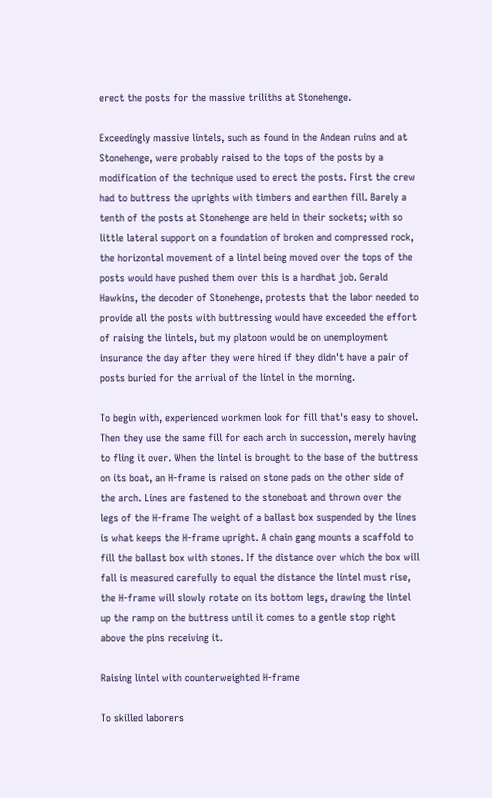erect the posts for the massive triliths at Stonehenge.

Exceedingly massive lintels, such as found in the Andean ruins and at Stonehenge, were probably raised to the tops of the posts by a modification of the technique used to erect the posts. First the crew had to buttress the uprights with timbers and earthen fill. Barely a tenth of the posts at Stonehenge are held in their sockets; with so little lateral support on a foundation of broken and compressed rock, the horizontal movement of a lintel being moved over the tops of the posts would have pushed them over this is a hardhat job. Gerald Hawkins, the decoder of Stonehenge, protests that the labor needed to provide all the posts with buttressing would have exceeded the effort of raising the lintels, but my platoon would be on unemployment insurance the day after they were hired if they didn't have a pair of posts buried for the arrival of the lintel in the morning.

To begin with, experienced workmen look for fill that's easy to shovel. Then they use the same fill for each arch in succession, merely having to fling it over. When the lintel is brought to the base of the buttress on its boat, an H-frame is raised on stone pads on the other side of the arch. Lines are fastened to the stoneboat and thrown over the legs of the H-frame The weight of a ballast box suspended by the lines is what keeps the H-frame upright. A chain gang mounts a scaffold to fill the ballast box with stones. If the distance over which the box will fall is measured carefully to equal the distance the lintel must rise, the H-frame will slowly rotate on its bottom legs, drawing the lintel up the ramp on the buttress until it comes to a gentle stop right above the pins receiving it.

Raising lintel with counterweighted H-frame

To skilled laborers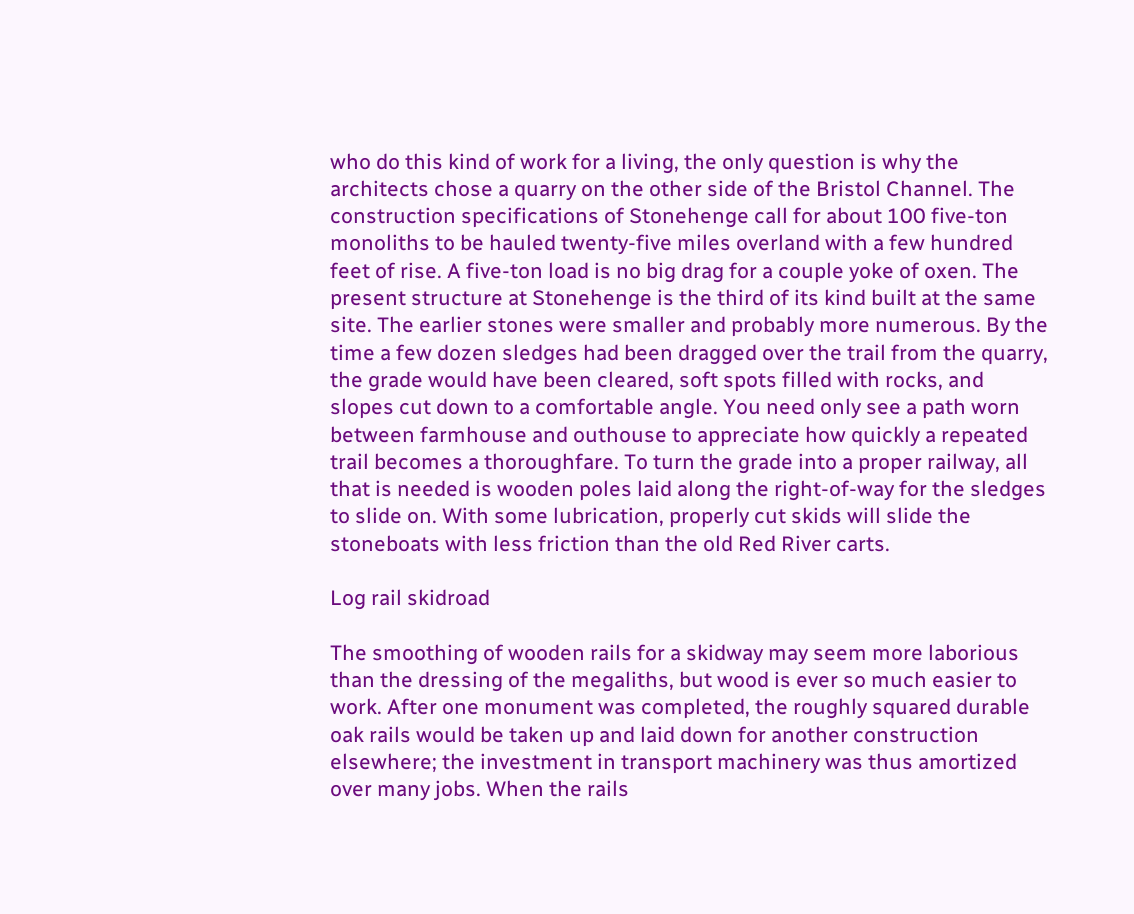who do this kind of work for a living, the only question is why the architects chose a quarry on the other side of the Bristol Channel. The construction specifications of Stonehenge call for about 100 five-ton monoliths to be hauled twenty-five miles overland with a few hundred feet of rise. A five-ton load is no big drag for a couple yoke of oxen. The present structure at Stonehenge is the third of its kind built at the same site. The earlier stones were smaller and probably more numerous. By the time a few dozen sledges had been dragged over the trail from the quarry, the grade would have been cleared, soft spots filled with rocks, and slopes cut down to a comfortable angle. You need only see a path worn between farmhouse and outhouse to appreciate how quickly a repeated trail becomes a thoroughfare. To turn the grade into a proper railway, all that is needed is wooden poles laid along the right-of-way for the sledges to slide on. With some lubrication, properly cut skids will slide the stoneboats with less friction than the old Red River carts.

Log rail skidroad

The smoothing of wooden rails for a skidway may seem more laborious than the dressing of the megaliths, but wood is ever so much easier to work. After one monument was completed, the roughly squared durable oak rails would be taken up and laid down for another construction elsewhere; the investment in transport machinery was thus amortized over many jobs. When the rails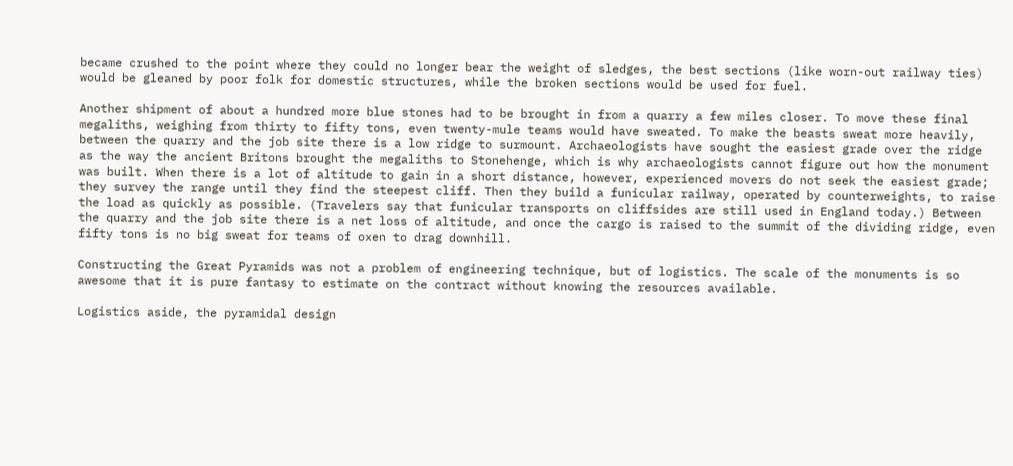became crushed to the point where they could no longer bear the weight of sledges, the best sections (like worn-out railway ties) would be gleaned by poor folk for domestic structures, while the broken sections would be used for fuel.

Another shipment of about a hundred more blue stones had to be brought in from a quarry a few miles closer. To move these final megaliths, weighing from thirty to fifty tons, even twenty-mule teams would have sweated. To make the beasts sweat more heavily, between the quarry and the job site there is a low ridge to surmount. Archaeologists have sought the easiest grade over the ridge as the way the ancient Britons brought the megaliths to Stonehenge, which is why archaeologists cannot figure out how the monument was built. When there is a lot of altitude to gain in a short distance, however, experienced movers do not seek the easiest grade; they survey the range until they find the steepest cliff. Then they build a funicular railway, operated by counterweights, to raise the load as quickly as possible. (Travelers say that funicular transports on cliffsides are still used in England today.) Between the quarry and the job site there is a net loss of altitude, and once the cargo is raised to the summit of the dividing ridge, even fifty tons is no big sweat for teams of oxen to drag downhill.

Constructing the Great Pyramids was not a problem of engineering technique, but of logistics. The scale of the monuments is so awesome that it is pure fantasy to estimate on the contract without knowing the resources available.

Logistics aside, the pyramidal design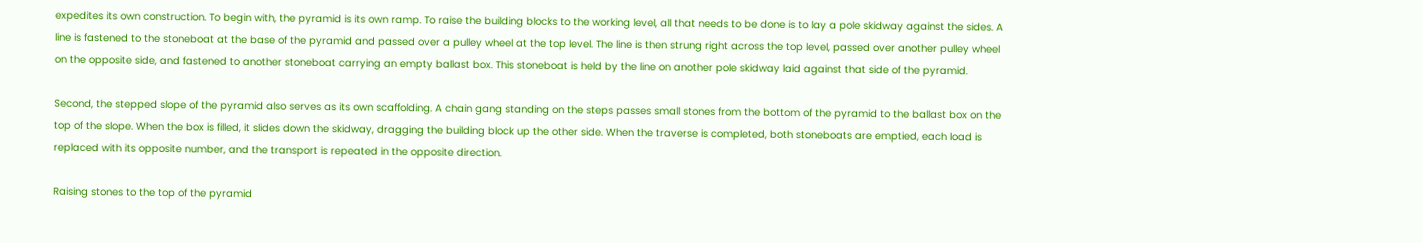expedites its own construction. To begin with, the pyramid is its own ramp. To raise the building blocks to the working level, all that needs to be done is to lay a pole skidway against the sides. A line is fastened to the stoneboat at the base of the pyramid and passed over a pulley wheel at the top level. The line is then strung right across the top level, passed over another pulley wheel on the opposite side, and fastened to another stoneboat carrying an empty ballast box. This stoneboat is held by the line on another pole skidway laid against that side of the pyramid.

Second, the stepped slope of the pyramid also serves as its own scaffolding. A chain gang standing on the steps passes small stones from the bottom of the pyramid to the ballast box on the top of the slope. When the box is filled, it slides down the skidway, dragging the building block up the other side. When the traverse is completed, both stoneboats are emptied, each load is replaced with its opposite number, and the transport is repeated in the opposite direction.

Raising stones to the top of the pyramid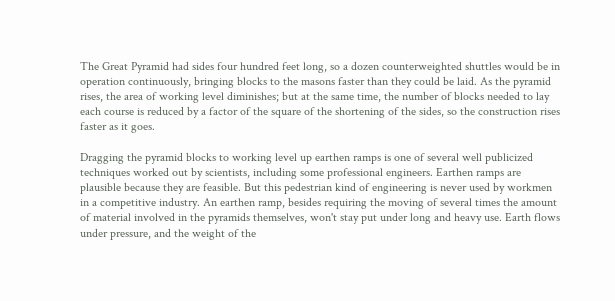The Great Pyramid had sides four hundred feet long, so a dozen counterweighted shuttles would be in operation continuously, bringing blocks to the masons faster than they could be laid. As the pyramid rises, the area of working level diminishes; but at the same time, the number of blocks needed to lay each course is reduced by a factor of the square of the shortening of the sides, so the construction rises faster as it goes.

Dragging the pyramid blocks to working level up earthen ramps is one of several well publicized techniques worked out by scientists, including some professional engineers. Earthen ramps are plausible because they are feasible. But this pedestrian kind of engineering is never used by workmen in a competitive industry. An earthen ramp, besides requiring the moving of several times the amount of material involved in the pyramids themselves, won't stay put under long and heavy use. Earth flows under pressure, and the weight of the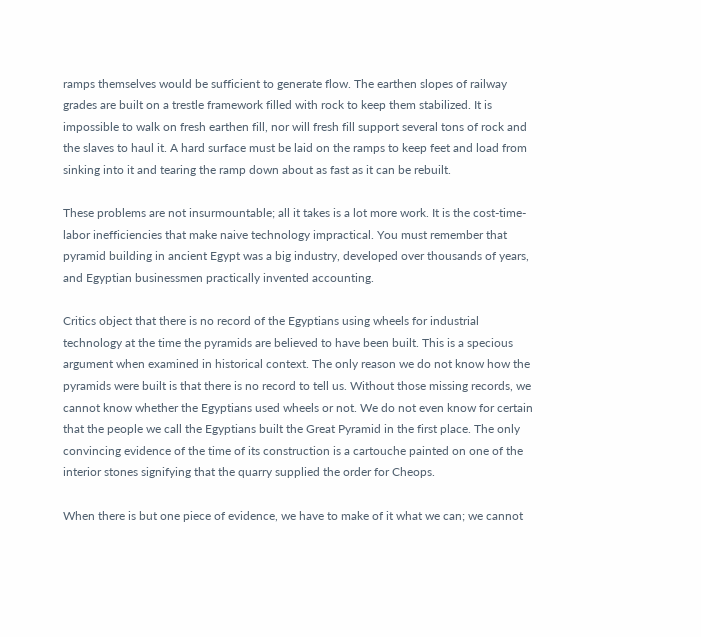ramps themselves would be sufficient to generate flow. The earthen slopes of railway grades are built on a trestle framework filled with rock to keep them stabilized. It is impossible to walk on fresh earthen fill, nor will fresh fill support several tons of rock and the slaves to haul it. A hard surface must be laid on the ramps to keep feet and load from sinking into it and tearing the ramp down about as fast as it can be rebuilt.

These problems are not insurmountable; all it takes is a lot more work. It is the cost-time-labor inefficiencies that make naive technology impractical. You must remember that pyramid building in ancient Egypt was a big industry, developed over thousands of years, and Egyptian businessmen practically invented accounting.

Critics object that there is no record of the Egyptians using wheels for industrial technology at the time the pyramids are believed to have been built. This is a specious argument when examined in historical context. The only reason we do not know how the pyramids were built is that there is no record to tell us. Without those missing records, we cannot know whether the Egyptians used wheels or not. We do not even know for certain that the people we call the Egyptians built the Great Pyramid in the first place. The only convincing evidence of the time of its construction is a cartouche painted on one of the interior stones signifying that the quarry supplied the order for Cheops.

When there is but one piece of evidence, we have to make of it what we can; we cannot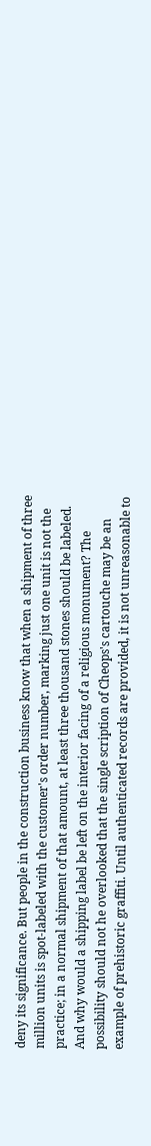deny its significance. But people in the construction business know that when a shipment of three million units is spot-labeled with the customer's order number, marking just one unit is not the practice; in a normal shipment of that amount, at least three thousand stones should be labeled. And why would a shipping label be left on the interior facing of a religious monument? The possibility should not he overlooked that the single scription of Cheops's cartouche may be an example of prehistoric graffiti. Until authenticated records are provided, it is not unreasonable to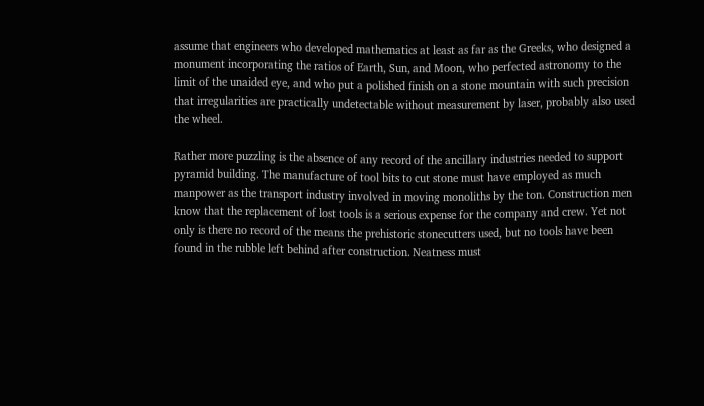assume that engineers who developed mathematics at least as far as the Greeks, who designed a monument incorporating the ratios of Earth, Sun, and Moon, who perfected astronomy to the limit of the unaided eye, and who put a polished finish on a stone mountain with such precision that irregularities are practically undetectable without measurement by laser, probably also used the wheel.

Rather more puzzling is the absence of any record of the ancillary industries needed to support pyramid building. The manufacture of tool bits to cut stone must have employed as much manpower as the transport industry involved in moving monoliths by the ton. Construction men know that the replacement of lost tools is a serious expense for the company and crew. Yet not only is there no record of the means the prehistoric stonecutters used, but no tools have been found in the rubble left behind after construction. Neatness must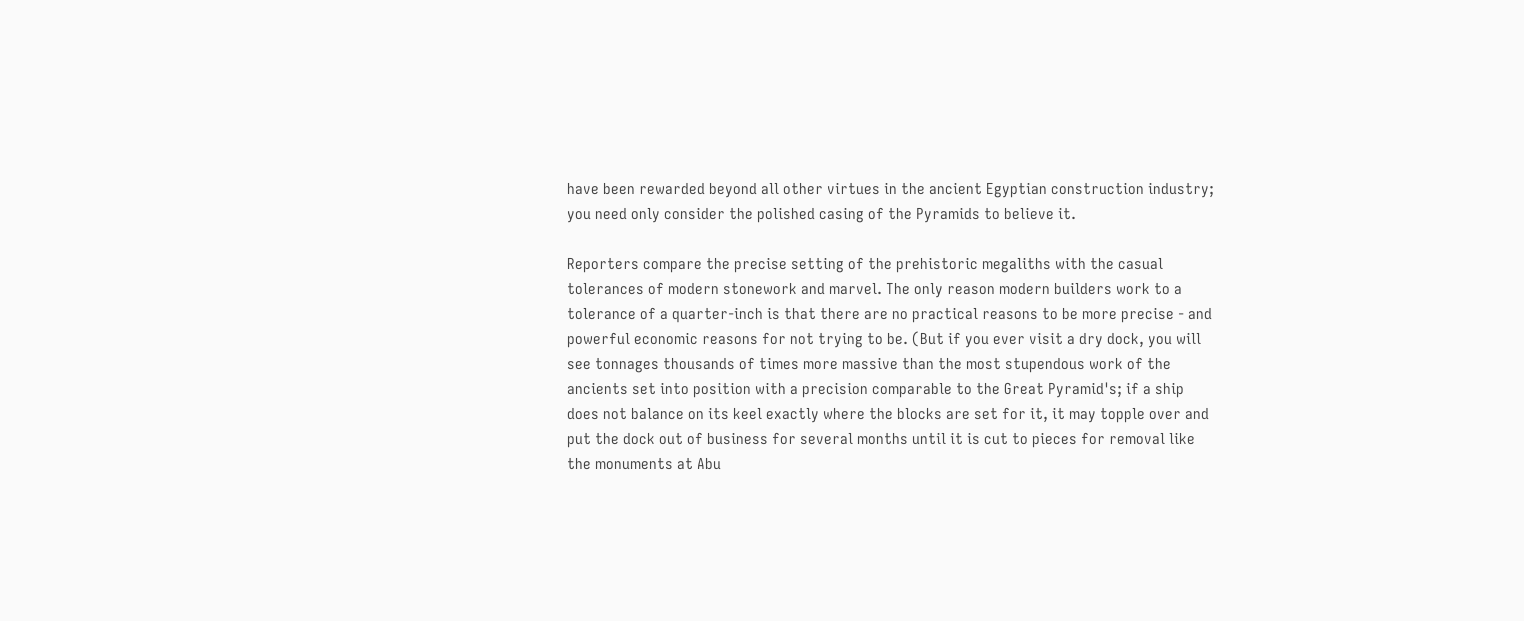have been rewarded beyond all other virtues in the ancient Egyptian construction industry; you need only consider the polished casing of the Pyramids to believe it.

Reporters compare the precise setting of the prehistoric megaliths with the casual tolerances of modern stonework and marvel. The only reason modern builders work to a tolerance of a quarter-inch is that there are no practical reasons to be more precise - and powerful economic reasons for not trying to be. (But if you ever visit a dry dock, you will see tonnages thousands of times more massive than the most stupendous work of the ancients set into position with a precision comparable to the Great Pyramid's; if a ship does not balance on its keel exactly where the blocks are set for it, it may topple over and put the dock out of business for several months until it is cut to pieces for removal like the monuments at Abu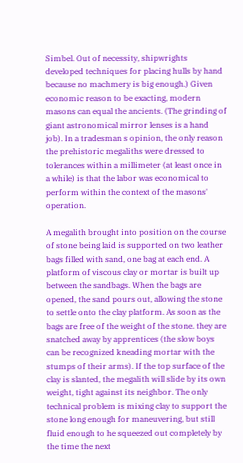Simbel. Out of necessity, shipwrights developed techniques for placing hulls by hand because no machmery is big enough.) Given economic reason to be exacting, modern masons can equal the ancients. (The grinding of giant astronomical mirror lenses is a hand job). In a tradesman s opinion, the only reason the prehistoric megaliths were dressed to tolerances within a millimeter (at least once in a while) is that the labor was economical to perform within the context of the masons' operation.

A megalith brought into position on the course of stone being laid is supported on two leather bags filled with sand, one bag at each end. A platform of viscous clay or mortar is built up between the sandbags. When the bags are opened, the sand pours out, allowing the stone to settle onto the clay platform. As soon as the bags are free of the weight of the stone. they are snatched away by apprentices (the slow boys can be recognized kneading mortar with the stumps of their arms). If the top surface of the clay is slanted, the megalith will slide by its own weight, tight against its neighbor. The only technical problem is mixing clay to support the stone long enough for maneuvering, but still fluid enough to he squeezed out completely by the time the next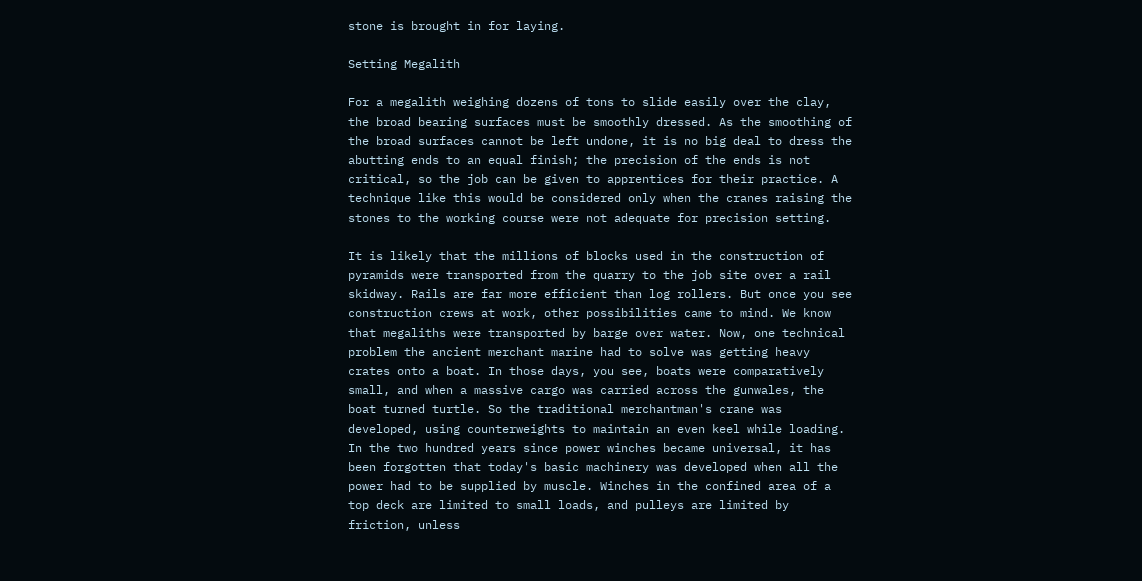stone is brought in for laying.

Setting Megalith

For a megalith weighing dozens of tons to slide easily over the clay, the broad bearing surfaces must be smoothly dressed. As the smoothing of the broad surfaces cannot be left undone, it is no big deal to dress the abutting ends to an equal finish; the precision of the ends is not critical, so the job can be given to apprentices for their practice. A technique like this would be considered only when the cranes raising the stones to the working course were not adequate for precision setting.

It is likely that the millions of blocks used in the construction of pyramids were transported from the quarry to the job site over a rail skidway. Rails are far more efficient than log rollers. But once you see construction crews at work, other possibilities came to mind. We know that megaliths were transported by barge over water. Now, one technical problem the ancient merchant marine had to solve was getting heavy crates onto a boat. In those days, you see, boats were comparatively small, and when a massive cargo was carried across the gunwales, the boat turned turtle. So the traditional merchantman's crane was developed, using counterweights to maintain an even keel while loading. In the two hundred years since power winches became universal, it has been forgotten that today's basic machinery was developed when all the power had to be supplied by muscle. Winches in the confined area of a top deck are limited to small loads, and pulleys are limited by friction, unless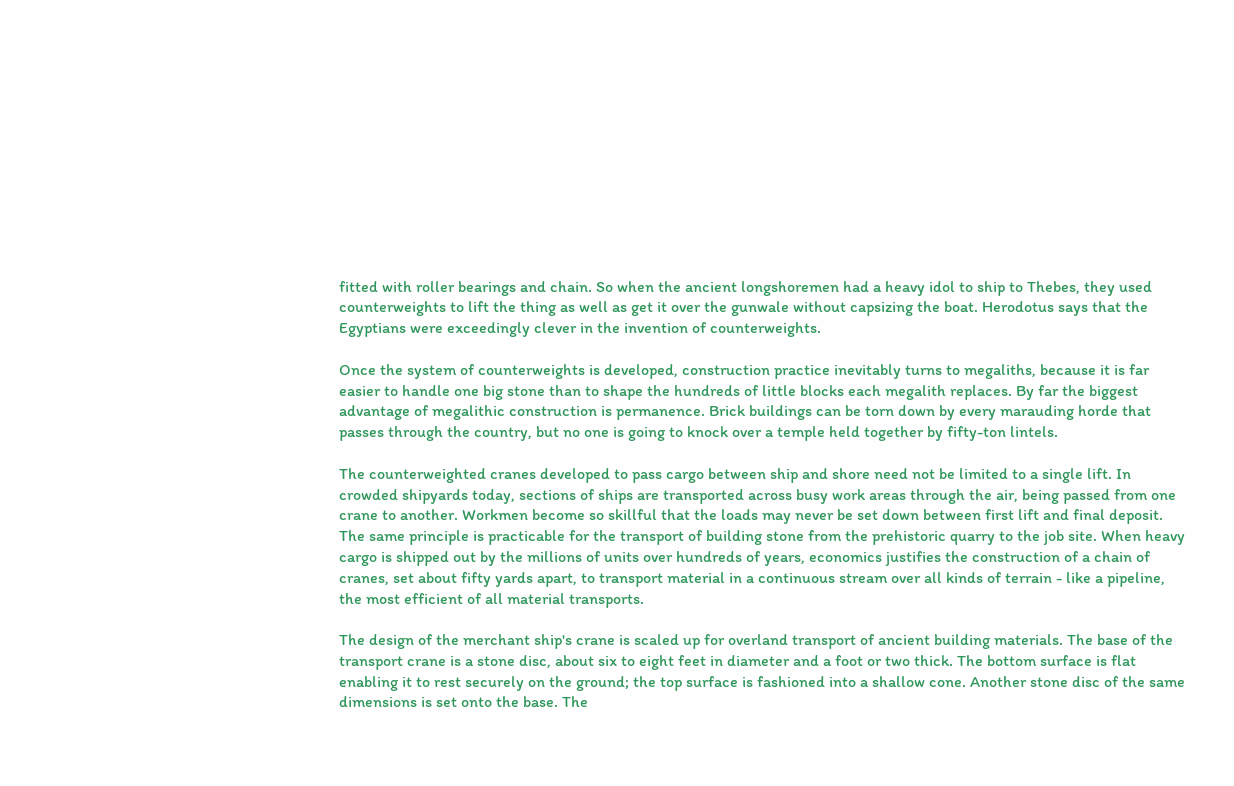fitted with roller bearings and chain. So when the ancient longshoremen had a heavy idol to ship to Thebes, they used counterweights to lift the thing as well as get it over the gunwale without capsizing the boat. Herodotus says that the Egyptians were exceedingly clever in the invention of counterweights.

Once the system of counterweights is developed, construction practice inevitably turns to megaliths, because it is far easier to handle one big stone than to shape the hundreds of little blocks each megalith replaces. By far the biggest advantage of megalithic construction is permanence. Brick buildings can be torn down by every marauding horde that passes through the country, but no one is going to knock over a temple held together by fifty-ton lintels.

The counterweighted cranes developed to pass cargo between ship and shore need not be limited to a single lift. In crowded shipyards today, sections of ships are transported across busy work areas through the air, being passed from one crane to another. Workmen become so skillful that the loads may never be set down between first lift and final deposit. The same principle is practicable for the transport of building stone from the prehistoric quarry to the job site. When heavy cargo is shipped out by the millions of units over hundreds of years, economics justifies the construction of a chain of cranes, set about fifty yards apart, to transport material in a continuous stream over all kinds of terrain - like a pipeline, the most efficient of all material transports.

The design of the merchant ship's crane is scaled up for overland transport of ancient building materials. The base of the transport crane is a stone disc, about six to eight feet in diameter and a foot or two thick. The bottom surface is flat enabling it to rest securely on the ground; the top surface is fashioned into a shallow cone. Another stone disc of the same dimensions is set onto the base. The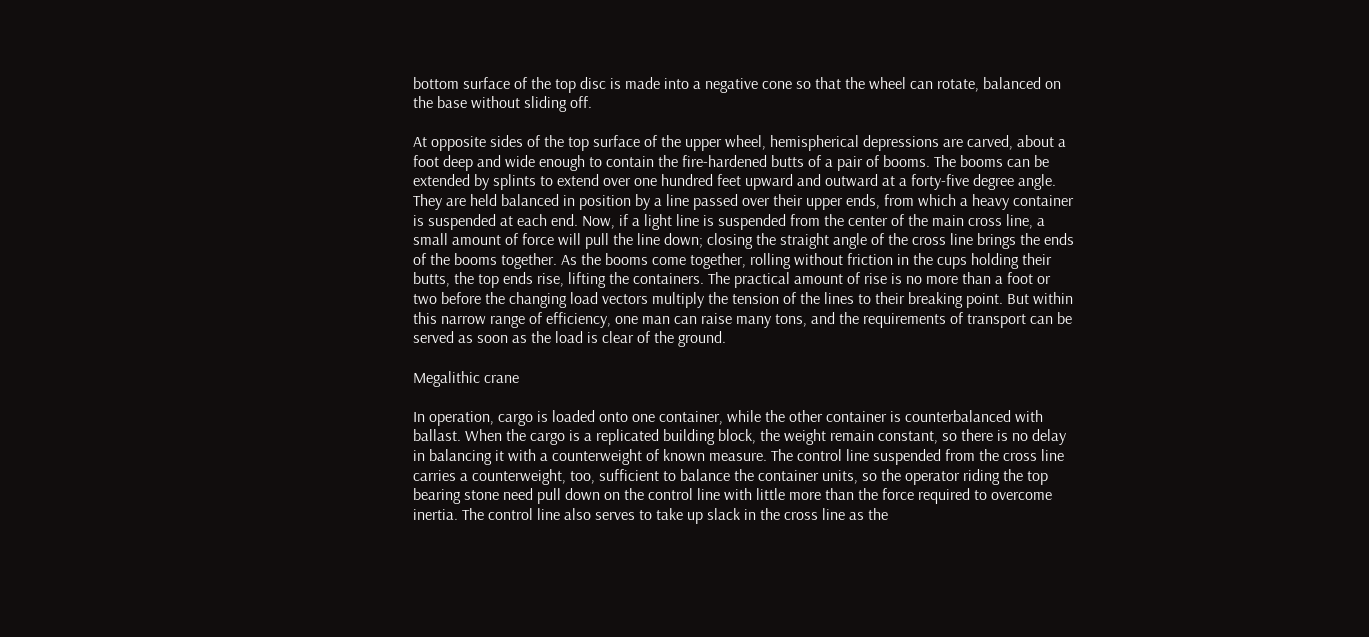bottom surface of the top disc is made into a negative cone so that the wheel can rotate, balanced on the base without sliding off.

At opposite sides of the top surface of the upper wheel, hemispherical depressions are carved, about a foot deep and wide enough to contain the fire-hardened butts of a pair of booms. The booms can be extended by splints to extend over one hundred feet upward and outward at a forty-five degree angle. They are held balanced in position by a line passed over their upper ends, from which a heavy container is suspended at each end. Now, if a light line is suspended from the center of the main cross line, a small amount of force will pull the line down; closing the straight angle of the cross line brings the ends of the booms together. As the booms come together, rolling without friction in the cups holding their butts, the top ends rise, lifting the containers. The practical amount of rise is no more than a foot or two before the changing load vectors multiply the tension of the lines to their breaking point. But within this narrow range of efficiency, one man can raise many tons, and the requirements of transport can be served as soon as the load is clear of the ground.

Megalithic crane

In operation, cargo is loaded onto one container, while the other container is counterbalanced with ballast. When the cargo is a replicated building block, the weight remain constant, so there is no delay in balancing it with a counterweight of known measure. The control line suspended from the cross line carries a counterweight, too, sufficient to balance the container units, so the operator riding the top bearing stone need pull down on the control line with little more than the force required to overcome inertia. The control line also serves to take up slack in the cross line as the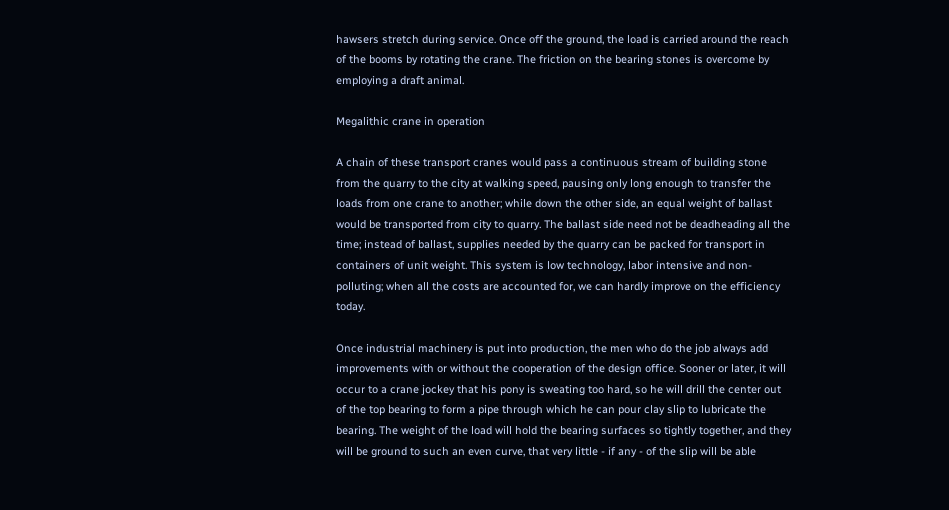hawsers stretch during service. Once off the ground, the load is carried around the reach of the booms by rotating the crane. The friction on the bearing stones is overcome by employing a draft animal.

Megalithic crane in operation

A chain of these transport cranes would pass a continuous stream of building stone from the quarry to the city at walking speed, pausing only long enough to transfer the loads from one crane to another; while down the other side, an equal weight of ballast would be transported from city to quarry. The ballast side need not be deadheading all the time; instead of ballast, supplies needed by the quarry can be packed for transport in containers of unit weight. This system is low technology, labor intensive and non-polluting; when all the costs are accounted for, we can hardly improve on the efficiency today.

Once industrial machinery is put into production, the men who do the job always add improvements with or without the cooperation of the design office. Sooner or later, it will occur to a crane jockey that his pony is sweating too hard, so he will drill the center out of the top bearing to form a pipe through which he can pour clay slip to lubricate the bearing. The weight of the load will hold the bearing surfaces so tightly together, and they will be ground to such an even curve, that very little - if any - of the slip will be able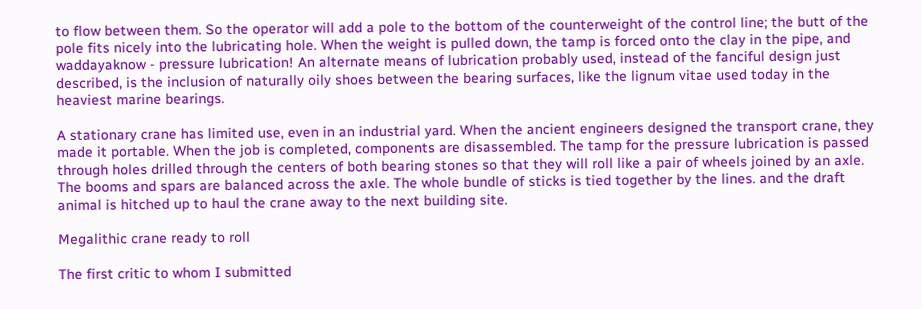to flow between them. So the operator will add a pole to the bottom of the counterweight of the control line; the butt of the pole fits nicely into the lubricating hole. When the weight is pulled down, the tamp is forced onto the clay in the pipe, and waddayaknow - pressure lubrication! An alternate means of lubrication probably used, instead of the fanciful design just described, is the inclusion of naturally oily shoes between the bearing surfaces, like the lignum vitae used today in the heaviest marine bearings.

A stationary crane has limited use, even in an industrial yard. When the ancient engineers designed the transport crane, they made it portable. When the job is completed, components are disassembled. The tamp for the pressure lubrication is passed through holes drilled through the centers of both bearing stones so that they will roll like a pair of wheels joined by an axle. The booms and spars are balanced across the axle. The whole bundle of sticks is tied together by the lines. and the draft animal is hitched up to haul the crane away to the next building site.

Megalithic crane ready to roll

The first critic to whom I submitted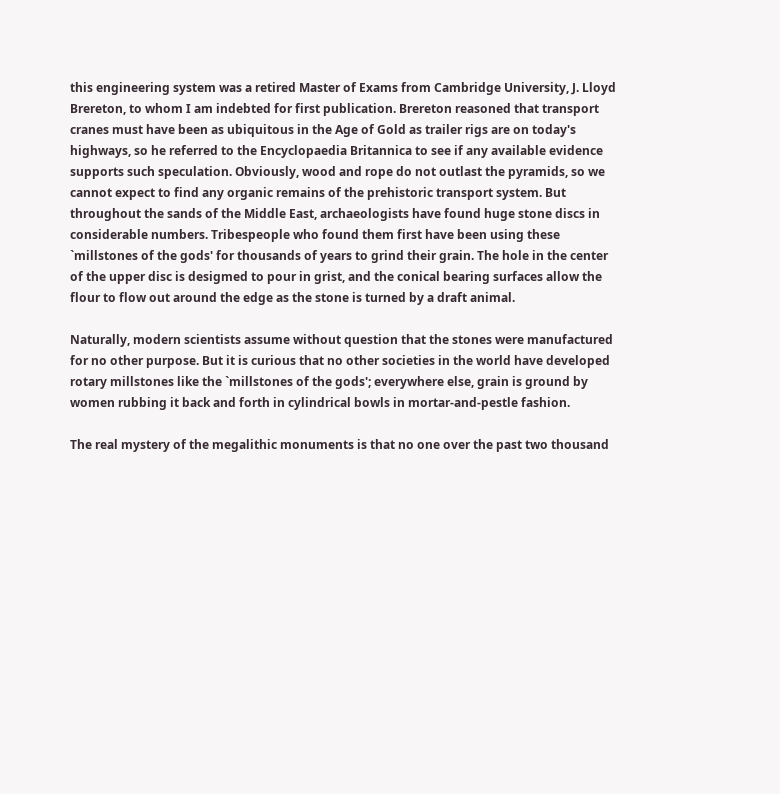this engineering system was a retired Master of Exams from Cambridge University, J. Lloyd Brereton, to whom I am indebted for first publication. Brereton reasoned that transport cranes must have been as ubiquitous in the Age of Gold as trailer rigs are on today's highways, so he referred to the Encyclopaedia Britannica to see if any available evidence supports such speculation. Obviously, wood and rope do not outlast the pyramids, so we cannot expect to find any organic remains of the prehistoric transport system. But throughout the sands of the Middle East, archaeologists have found huge stone discs in considerable numbers. Tribespeople who found them first have been using these `millstones of the gods' for thousands of years to grind their grain. The hole in the center of the upper disc is desigmed to pour in grist, and the conical bearing surfaces allow the flour to flow out around the edge as the stone is turned by a draft animal.

Naturally, modern scientists assume without question that the stones were manufactured for no other purpose. But it is curious that no other societies in the world have developed rotary millstones like the `millstones of the gods'; everywhere else, grain is ground by women rubbing it back and forth in cylindrical bowls in mortar-and-pestle fashion.

The real mystery of the megalithic monuments is that no one over the past two thousand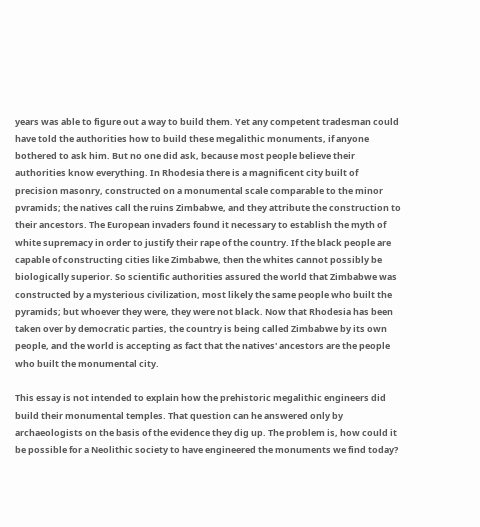years was able to figure out a way to build them. Yet any competent tradesman could have told the authorities how to build these megalithic monuments, if anyone bothered to ask him. But no one did ask, because most people believe their authorities know everything. In Rhodesia there is a magnificent city built of precision masonry, constructed on a monumental scale comparable to the minor pvramids; the natives call the ruins Zimbabwe, and they attribute the construction to their ancestors. The European invaders found it necessary to establish the myth of white supremacy in order to justify their rape of the country. If the black people are capable of constructing cities like Zimbabwe, then the whites cannot possibly be biologically superior. So scientific authorities assured the world that Zimbabwe was constructed by a mysterious civilization, most likely the same people who built the pyramids; but whoever they were, they were not black. Now that Rhodesia has been taken over by democratic parties, the country is being called Zimbabwe by its own people, and the world is accepting as fact that the natives' ancestors are the people who built the monumental city.

This essay is not intended to explain how the prehistoric megalithic engineers did build their monumental temples. That question can he answered only by archaeologists on the basis of the evidence they dig up. The problem is, how could it be possible for a Neolithic society to have engineered the monuments we find today?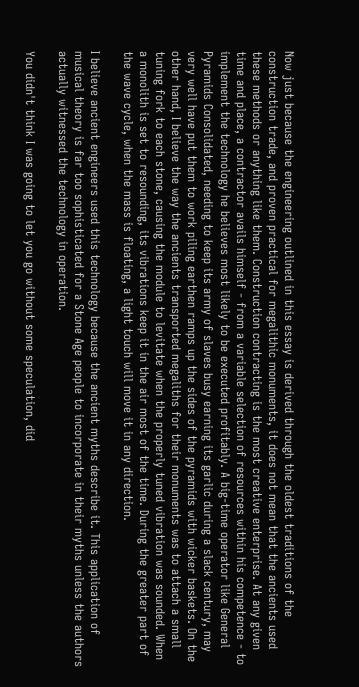Now just because the engineering outlined in this essay is derived through the oldest traditions of the construction trade, and proven practical for megalithic monuments, it does not mean that the ancients used these methods or anything like them. Construction contracting is the most creative enterprise. At any given time and place, a contractor avails himself - from a variable selection of resources within his competence - to implement the technology he believes most likely to be executed profitably. A big-time operator like General Pyramids Consolidated, needing to keep its army of slaves busy earning its garlic during a slack century, may very well have put them to work piling earthen ramps up the sides of the pyramids with wicker baskets. On the other hand, I believe the way the ancients transported megaliths for their monuments was to attach a small tuning fork to each stone, causing the module to levitate when the properly tuned vibration was sounded. When a monolith is set to resounding, its vibrations keep it in the air most of the time. During the greater part of the wave cycle, when the mass is floating, a light touch will move it in any direction.

I believe ancient engineers used this technology because the ancient myths describe it. This application of musical theory is far too sophisticated for a Stone Age people to incorporate in their myths unless the authors actually witnessed the technology in operation.

You didn't think I was going to let you go without some speculation, did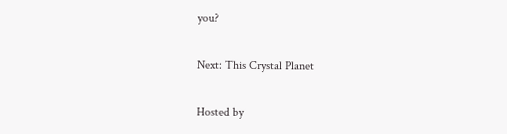you?

Next: This Crystal Planet

Hosted by